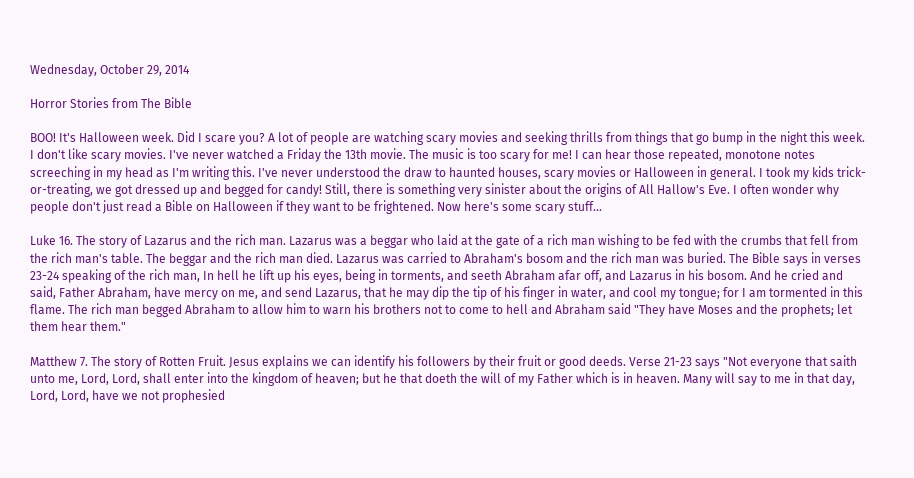Wednesday, October 29, 2014

Horror Stories from The Bible

BOO! It's Halloween week. Did I scare you? A lot of people are watching scary movies and seeking thrills from things that go bump in the night this week. I don't like scary movies. I've never watched a Friday the 13th movie. The music is too scary for me! I can hear those repeated, monotone notes screeching in my head as I'm writing this. I've never understood the draw to haunted houses, scary movies or Halloween in general. I took my kids trick-or-treating, we got dressed up and begged for candy! Still, there is something very sinister about the origins of All Hallow's Eve. I often wonder why people don't just read a Bible on Halloween if they want to be frightened. Now here's some scary stuff...

Luke 16. The story of Lazarus and the rich man. Lazarus was a beggar who laid at the gate of a rich man wishing to be fed with the crumbs that fell from the rich man's table. The beggar and the rich man died. Lazarus was carried to Abraham's bosom and the rich man was buried. The Bible says in verses 23-24 speaking of the rich man, In hell he lift up his eyes, being in torments, and seeth Abraham afar off, and Lazarus in his bosom. And he cried and said, Father Abraham, have mercy on me, and send Lazarus, that he may dip the tip of his finger in water, and cool my tongue; for I am tormented in this flame. The rich man begged Abraham to allow him to warn his brothers not to come to hell and Abraham said "They have Moses and the prophets; let them hear them."

Matthew 7. The story of Rotten Fruit. Jesus explains we can identify his followers by their fruit or good deeds. Verse 21-23 says "Not everyone that saith unto me, Lord, Lord, shall enter into the kingdom of heaven; but he that doeth the will of my Father which is in heaven. Many will say to me in that day, Lord, Lord, have we not prophesied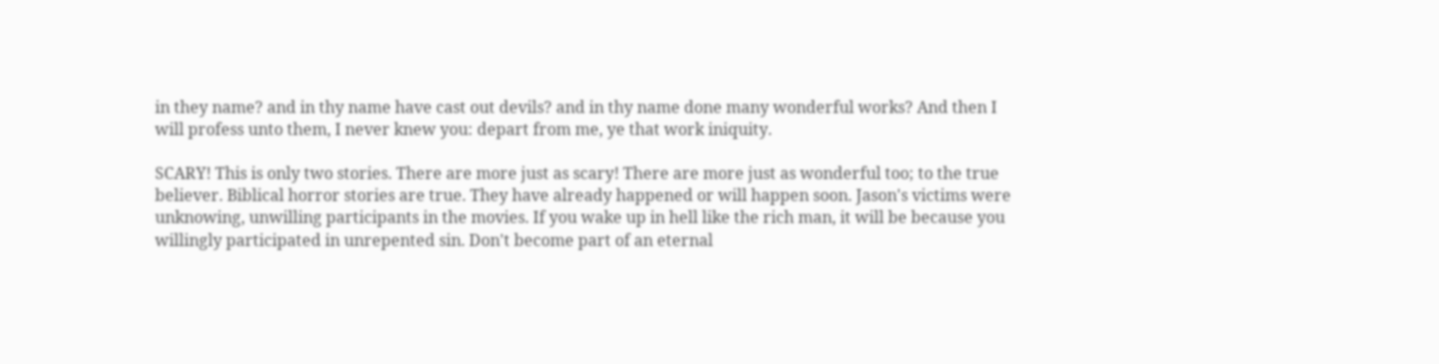in they name? and in thy name have cast out devils? and in thy name done many wonderful works? And then I will profess unto them, I never knew you: depart from me, ye that work iniquity.

SCARY! This is only two stories. There are more just as scary! There are more just as wonderful too; to the true believer. Biblical horror stories are true. They have already happened or will happen soon. Jason's victims were unknowing, unwilling participants in the movies. If you wake up in hell like the rich man, it will be because you willingly participated in unrepented sin. Don't become part of an eternal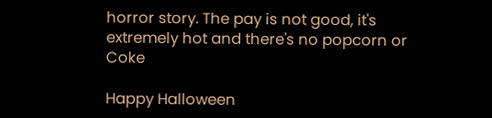horror story. The pay is not good, it's extremely hot and there's no popcorn or Coke

Happy Halloween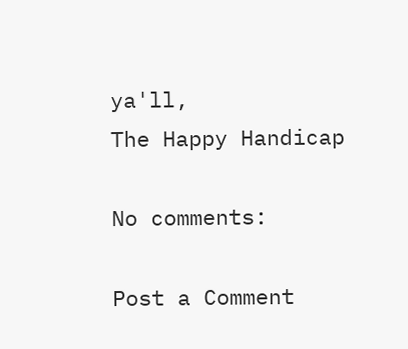ya'll,
The Happy Handicap

No comments:

Post a Comment